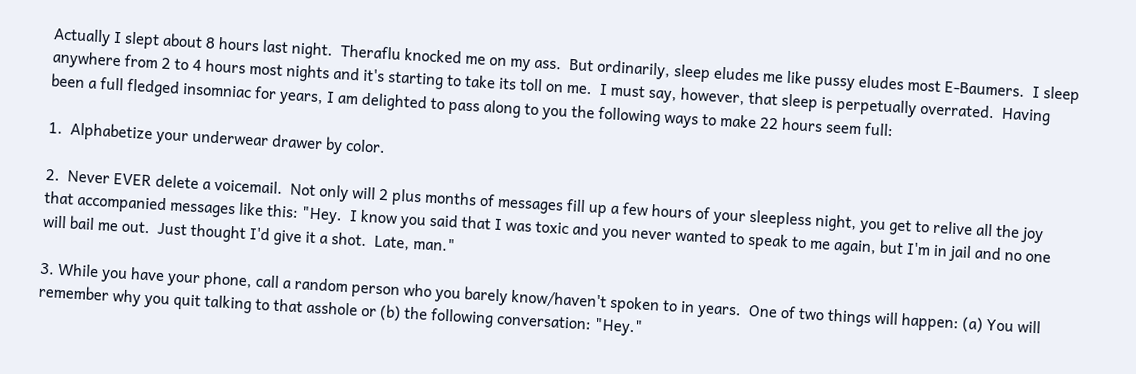Actually I slept about 8 hours last night.  Theraflu knocked me on my ass.  But ordinarily, sleep eludes me like pussy eludes most E-Baumers.  I sleep anywhere from 2 to 4 hours most nights and it's starting to take its toll on me.  I must say, however, that sleep is perpetually overrated.  Having been a full fledged insomniac for years, I am delighted to pass along to you the following ways to make 22 hours seem full:

1.  Alphabetize your underwear drawer by color.

2.  Never EVER delete a voicemail.  Not only will 2 plus months of messages fill up a few hours of your sleepless night, you get to relive all the joy that accompanied messages like this: "Hey.  I know you said that I was toxic and you never wanted to speak to me again, but I'm in jail and no one will bail me out.  Just thought I'd give it a shot.  Late, man."

3. While you have your phone, call a random person who you barely know/haven't spoken to in years.  One of two things will happen: (a) You will remember why you quit talking to that asshole or (b) the following conversation: "Hey."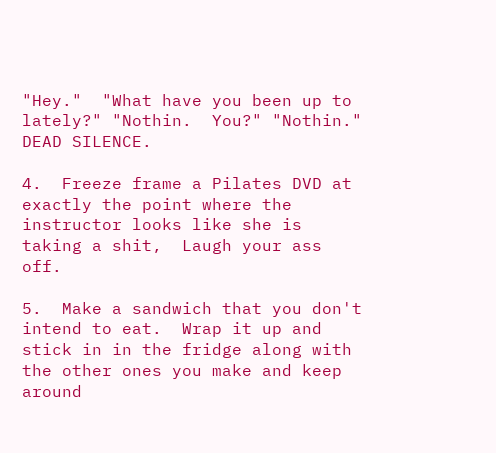"Hey."  "What have you been up to lately?" "Nothin.  You?" "Nothin." DEAD SILENCE.

4.  Freeze frame a Pilates DVD at exactly the point where the instructor looks like she is taking a shit,  Laugh your ass off.

5.  Make a sandwich that you don't intend to eat.  Wrap it up and stick in in the fridge along with the other ones you make and keep around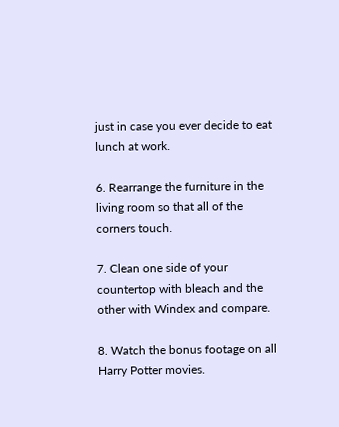just in case you ever decide to eat lunch at work.

6. Rearrange the furniture in the living room so that all of the corners touch.

7. Clean one side of your countertop with bleach and the other with Windex and compare.

8. Watch the bonus footage on all Harry Potter movies.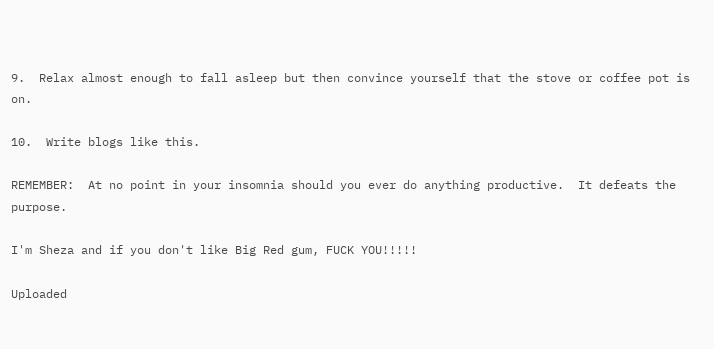9.  Relax almost enough to fall asleep but then convince yourself that the stove or coffee pot is on.

10.  Write blogs like this.

REMEMBER:  At no point in your insomnia should you ever do anything productive.  It defeats the purpose.

I'm Sheza and if you don't like Big Red gum, FUCK YOU!!!!!

Uploaded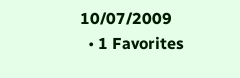10/07/2009
  • 1 Favorites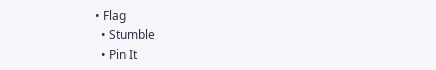• Flag
  • Stumble
  • Pin It